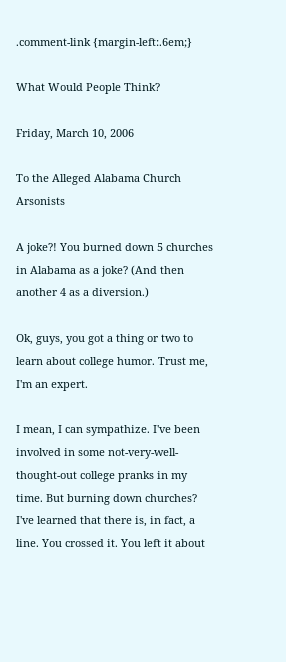.comment-link {margin-left:.6em;}

What Would People Think?

Friday, March 10, 2006

To the Alleged Alabama Church Arsonists

A joke?! You burned down 5 churches in Alabama as a joke? (And then another 4 as a diversion.)

Ok, guys, you got a thing or two to learn about college humor. Trust me, I'm an expert.

I mean, I can sympathize. I've been involved in some not-very-well-thought-out college pranks in my time. But burning down churches? I've learned that there is, in fact, a line. You crossed it. You left it about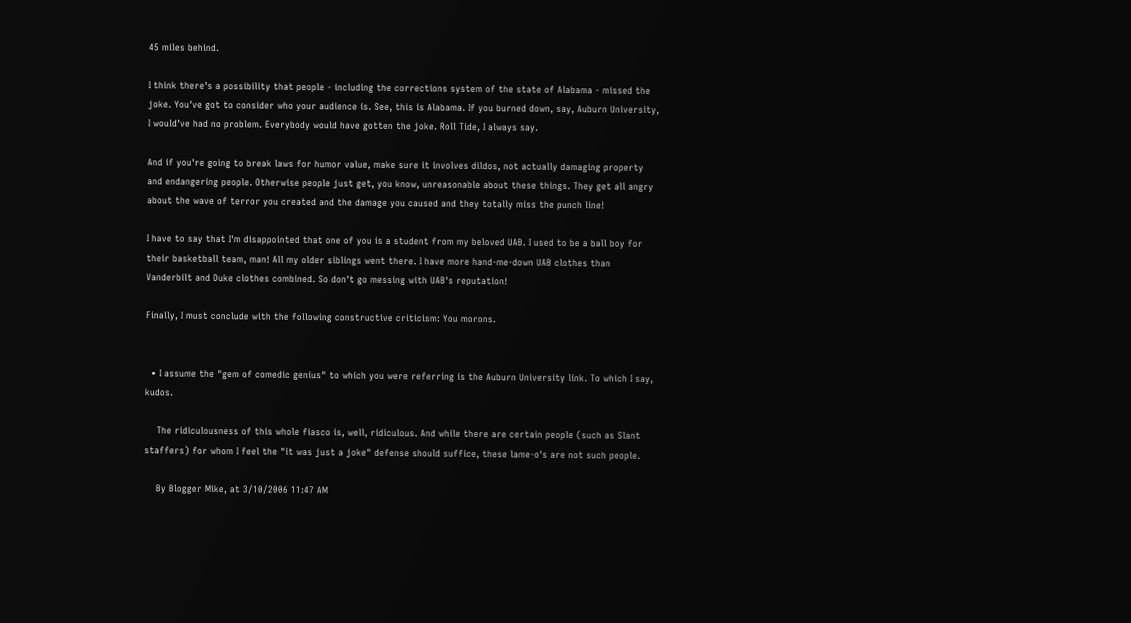45 miles behind.

I think there's a possibility that people - including the corrections system of the state of Alabama - missed the joke. You've got to consider who your audience is. See, this is Alabama. If you burned down, say, Auburn University, I would've had no problem. Everybody would have gotten the joke. Roll Tide, I always say.

And if you're going to break laws for humor value, make sure it involves dildos, not actually damaging property and endangering people. Otherwise people just get, you know, unreasonable about these things. They get all angry about the wave of terror you created and the damage you caused and they totally miss the punch line!

I have to say that I'm disappointed that one of you is a student from my beloved UAB. I used to be a ball boy for their basketball team, man! All my older siblings went there. I have more hand-me-down UAB clothes than Vanderbilt and Duke clothes combined. So don't go messing with UAB's reputation!

Finally, I must conclude with the following constructive criticism: You morons.


  • I assume the "gem of comedic genius" to which you were referring is the Auburn University link. To which I say, kudos.

    The ridiculousness of this whole fiasco is, well, ridiculous. And while there are certain people (such as Slant staffers) for whom I feel the "it was just a joke" defense should suffice, these lame-o's are not such people.

    By Blogger Mike, at 3/10/2006 11:47 AM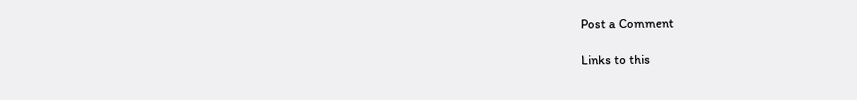Post a Comment

Links to this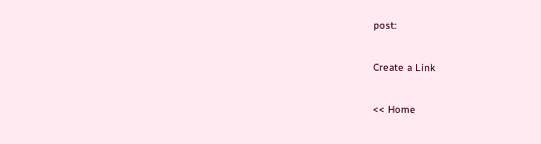post:

Create a Link

<< Home